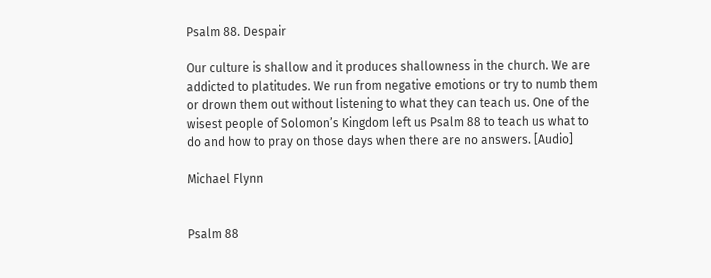Psalm 88. Despair

Our culture is shallow and it produces shallowness in the church. We are addicted to platitudes. We run from negative emotions or try to numb them or drown them out without listening to what they can teach us. One of the wisest people of Solomon’s Kingdom left us Psalm 88 to teach us what to do and how to pray on those days when there are no answers. [Audio]

Michael Flynn


Psalm 88